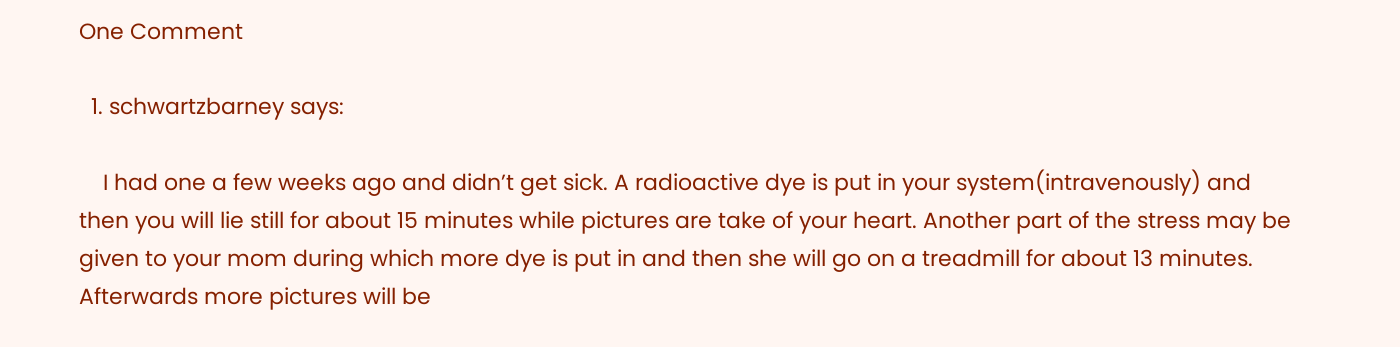One Comment

  1. schwartzbarney says:

    I had one a few weeks ago and didn’t get sick. A radioactive dye is put in your system(intravenously) and then you will lie still for about 15 minutes while pictures are take of your heart. Another part of the stress may be given to your mom during which more dye is put in and then she will go on a treadmill for about 13 minutes. Afterwards more pictures will be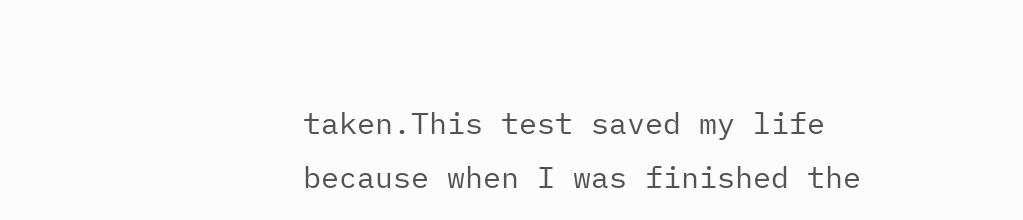taken.This test saved my life because when I was finished the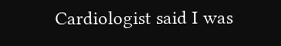Cardiologist said I was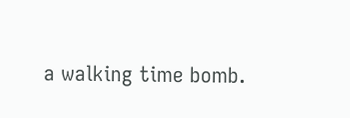a walking time bomb.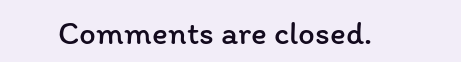Comments are closed.